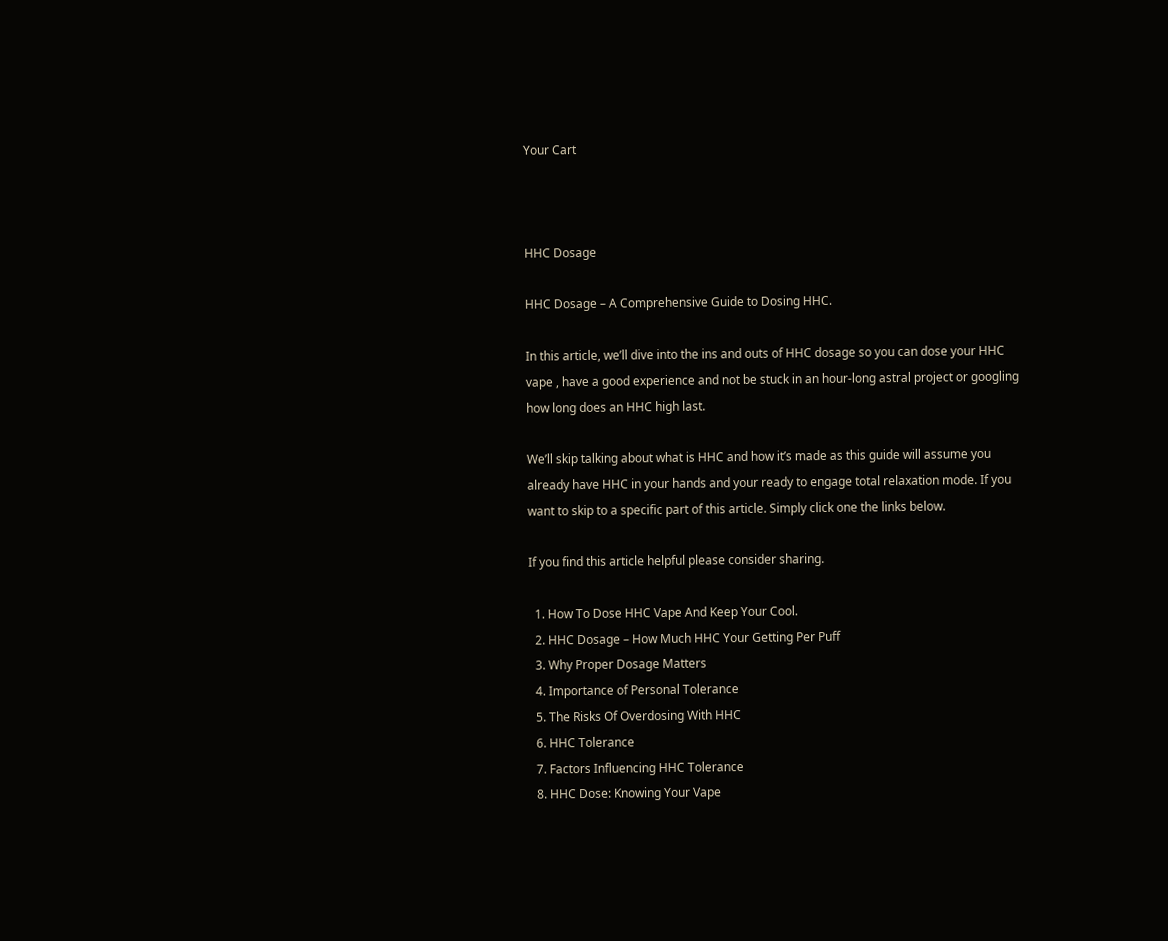Your Cart



HHC Dosage

HHC Dosage – A Comprehensive Guide to Dosing HHC.

In this article, we’ll dive into the ins and outs of HHC dosage so you can dose your HHC vape , have a good experience and not be stuck in an hour-long astral project or googling how long does an HHC high last.

We’ll skip talking about what is HHC and how it’s made as this guide will assume you already have HHC in your hands and your ready to engage total relaxation mode. If you want to skip to a specific part of this article. Simply click one the links below.

If you find this article helpful please consider sharing.

  1. How To Dose HHC Vape And Keep Your Cool.
  2. HHC Dosage – How Much HHC Your Getting Per Puff
  3. Why Proper Dosage Matters
  4. Importance of Personal Tolerance
  5. The Risks Of Overdosing With HHC
  6. HHC Tolerance
  7. Factors Influencing HHC Tolerance
  8. HHC Dose: Knowing Your Vape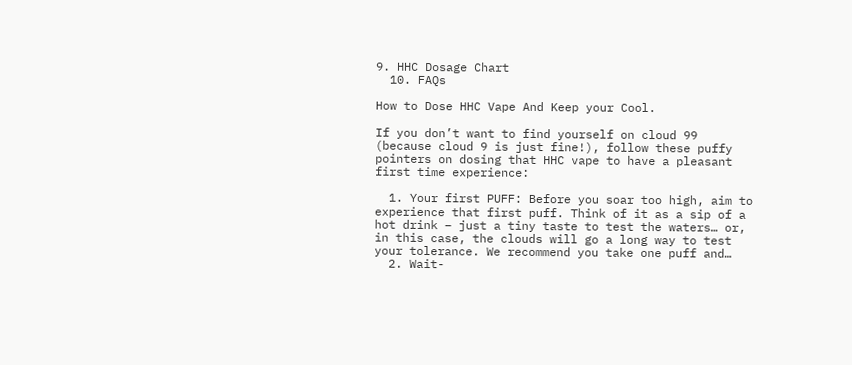9. HHC Dosage Chart
  10. FAQs

How to Dose HHC Vape And Keep your Cool.

If you don’t want to find yourself on cloud 99 (because cloud 9 is just fine!), follow these puffy pointers on dosing that HHC vape to have a pleasant first time experience:

  1. Your first PUFF: Before you soar too high, aim to experience that first puff. Think of it as a sip of a hot drink – just a tiny taste to test the waters… or, in this case, the clouds will go a long way to test your tolerance. We recommend you take one puff and…
  2. Wait-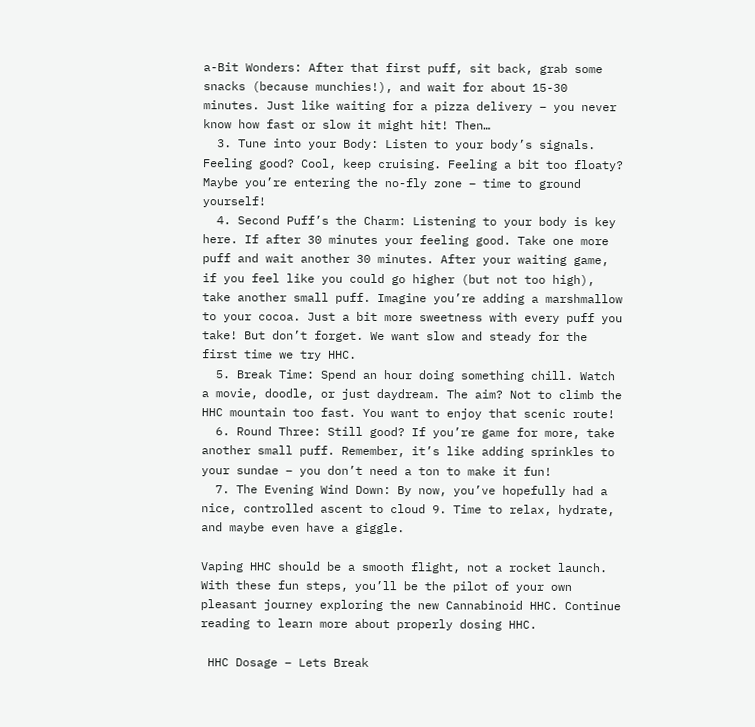a-Bit Wonders: After that first puff, sit back, grab some snacks (because munchies!), and wait for about 15-30 minutes. Just like waiting for a pizza delivery – you never know how fast or slow it might hit! Then…
  3. Tune into your Body: Listen to your body’s signals. Feeling good? Cool, keep cruising. Feeling a bit too floaty? Maybe you’re entering the no-fly zone – time to ground yourself!
  4. Second Puff’s the Charm: Listening to your body is key here. If after 30 minutes your feeling good. Take one more puff and wait another 30 minutes. After your waiting game, if you feel like you could go higher (but not too high), take another small puff. Imagine you’re adding a marshmallow to your cocoa. Just a bit more sweetness with every puff you take! But don’t forget. We want slow and steady for the first time we try HHC.
  5. Break Time: Spend an hour doing something chill. Watch a movie, doodle, or just daydream. The aim? Not to climb the HHC mountain too fast. You want to enjoy that scenic route!
  6. Round Three: Still good? If you’re game for more, take another small puff. Remember, it’s like adding sprinkles to your sundae – you don’t need a ton to make it fun!
  7. The Evening Wind Down: By now, you’ve hopefully had a nice, controlled ascent to cloud 9. Time to relax, hydrate, and maybe even have a giggle.

Vaping HHC should be a smooth flight, not a rocket launch. With these fun steps, you’ll be the pilot of your own pleasant journey exploring the new Cannabinoid HHC. Continue reading to learn more about properly dosing HHC.

 HHC Dosage – Lets Break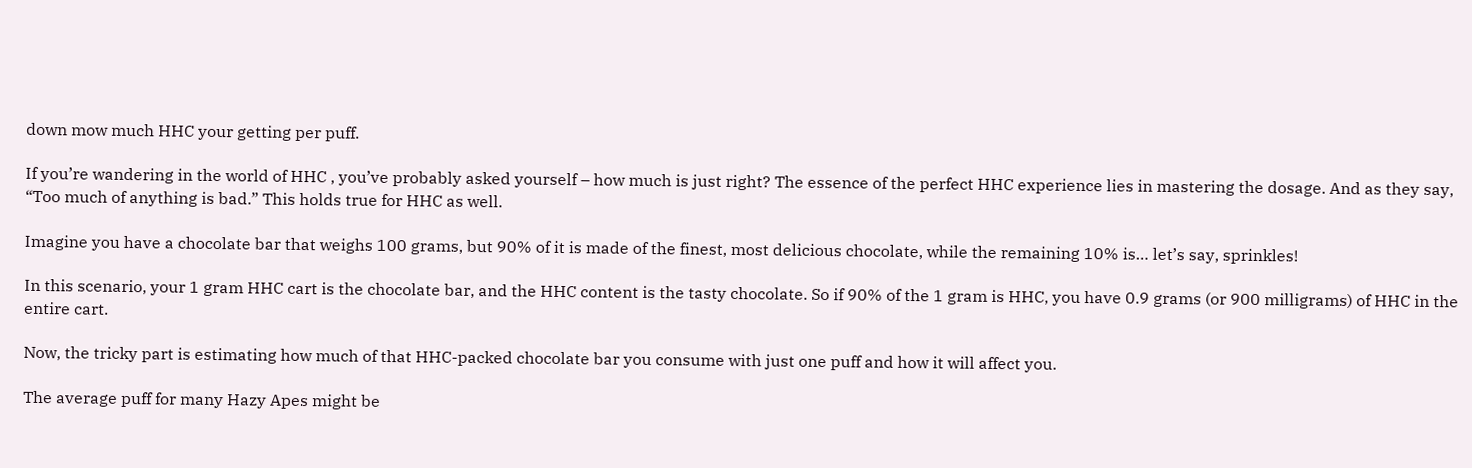down mow much HHC your getting per puff.

If you’re wandering in the world of HHC , you’ve probably asked yourself – how much is just right? The essence of the perfect HHC experience lies in mastering the dosage. And as they say, “Too much of anything is bad.” This holds true for HHC as well.

Imagine you have a chocolate bar that weighs 100 grams, but 90% of it is made of the finest, most delicious chocolate, while the remaining 10% is… let’s say, sprinkles!

In this scenario, your 1 gram HHC cart is the chocolate bar, and the HHC content is the tasty chocolate. So if 90% of the 1 gram is HHC, you have 0.9 grams (or 900 milligrams) of HHC in the entire cart.

Now, the tricky part is estimating how much of that HHC-packed chocolate bar you consume with just one puff and how it will affect you.

The average puff for many Hazy Apes might be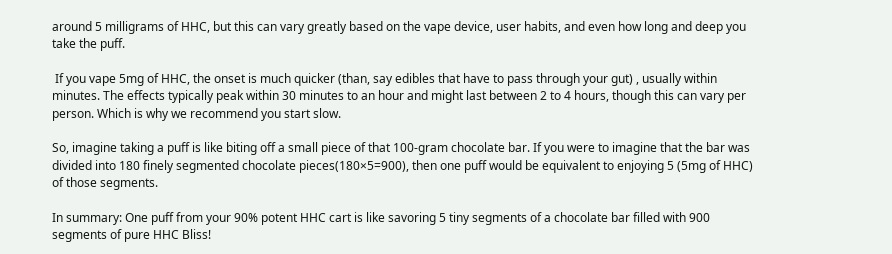around 5 milligrams of HHC, but this can vary greatly based on the vape device, user habits, and even how long and deep you take the puff.

 If you vape 5mg of HHC, the onset is much quicker (than, say edibles that have to pass through your gut) , usually within minutes. The effects typically peak within 30 minutes to an hour and might last between 2 to 4 hours, though this can vary per person. Which is why we recommend you start slow.

So, imagine taking a puff is like biting off a small piece of that 100-gram chocolate bar. If you were to imagine that the bar was divided into 180 finely segmented chocolate pieces(180×5=900), then one puff would be equivalent to enjoying 5 (5mg of HHC) of those segments.

In summary: One puff from your 90% potent HHC cart is like savoring 5 tiny segments of a chocolate bar filled with 900 segments of pure HHC Bliss!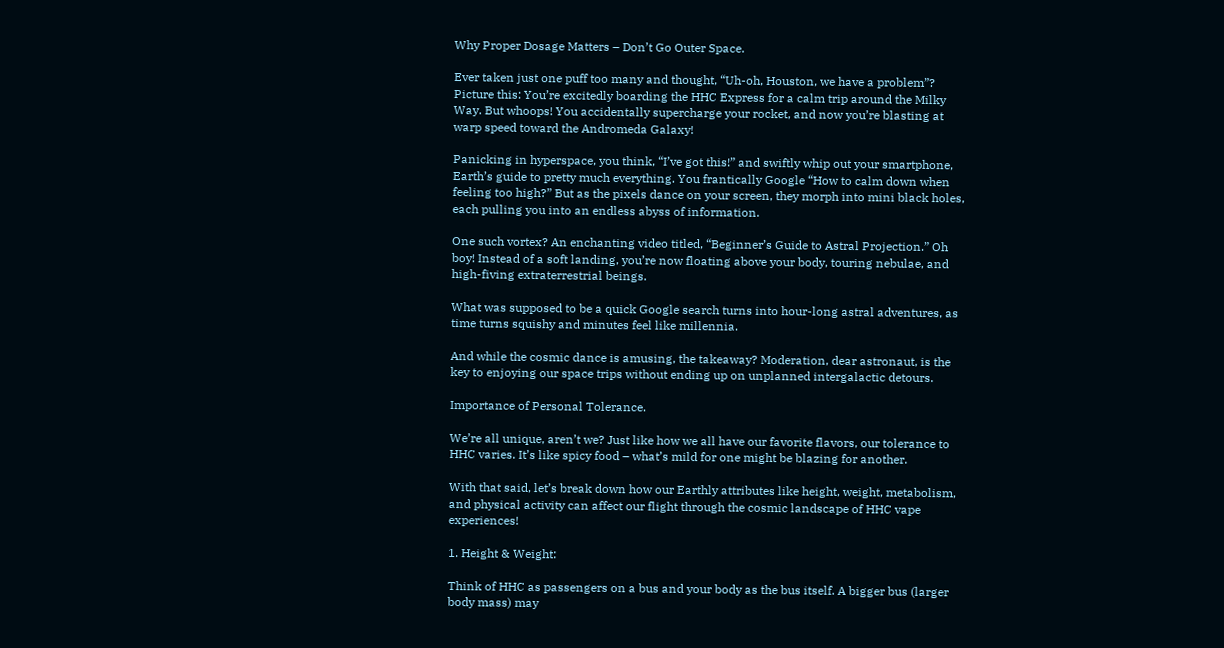Why Proper Dosage Matters – Don’t Go Outer Space.

Ever taken just one puff too many and thought, “Uh-oh, Houston, we have a problem”? Picture this: You’re excitedly boarding the HHC Express for a calm trip around the Milky Way. But whoops! You accidentally supercharge your rocket, and now you’re blasting at warp speed toward the Andromeda Galaxy!

Panicking in hyperspace, you think, “I’ve got this!” and swiftly whip out your smartphone, Earth’s guide to pretty much everything. You frantically Google “How to calm down when feeling too high?” But as the pixels dance on your screen, they morph into mini black holes, each pulling you into an endless abyss of information.

One such vortex? An enchanting video titled, “Beginner’s Guide to Astral Projection.” Oh boy! Instead of a soft landing, you’re now floating above your body, touring nebulae, and high-fiving extraterrestrial beings.

What was supposed to be a quick Google search turns into hour-long astral adventures, as time turns squishy and minutes feel like millennia.

And while the cosmic dance is amusing, the takeaway? Moderation, dear astronaut, is the key to enjoying our space trips without ending up on unplanned intergalactic detours.

Importance of Personal Tolerance.

We’re all unique, aren’t we? Just like how we all have our favorite flavors, our tolerance to HHC varies. It’s like spicy food – what’s mild for one might be blazing for another.

With that said, let’s break down how our Earthly attributes like height, weight, metabolism, and physical activity can affect our flight through the cosmic landscape of HHC vape experiences!

1. Height & Weight:

Think of HHC as passengers on a bus and your body as the bus itself. A bigger bus (larger body mass) may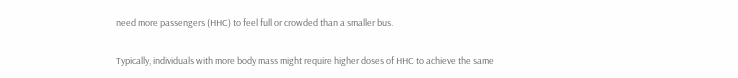need more passengers (HHC) to feel full or crowded than a smaller bus.

Typically, individuals with more body mass might require higher doses of HHC to achieve the same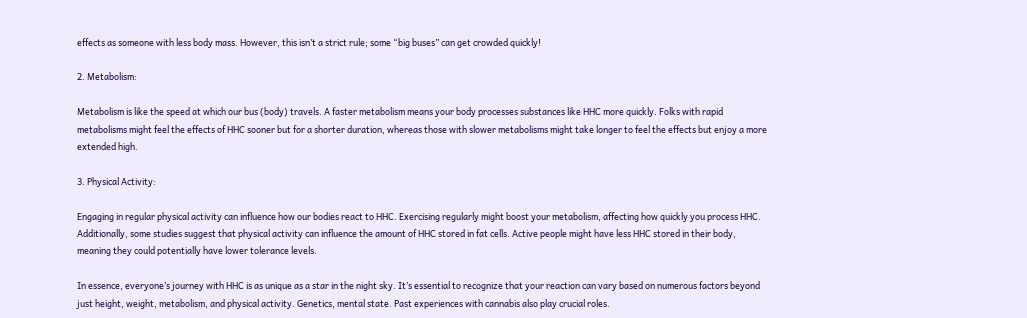effects as someone with less body mass. However, this isn’t a strict rule; some “big buses” can get crowded quickly!

2. Metabolism:

Metabolism is like the speed at which our bus (body) travels. A faster metabolism means your body processes substances like HHC more quickly. Folks with rapid metabolisms might feel the effects of HHC sooner but for a shorter duration, whereas those with slower metabolisms might take longer to feel the effects but enjoy a more extended high.

3. Physical Activity:

Engaging in regular physical activity can influence how our bodies react to HHC. Exercising regularly might boost your metabolism, affecting how quickly you process HHC. Additionally, some studies suggest that physical activity can influence the amount of HHC stored in fat cells. Active people might have less HHC stored in their body, meaning they could potentially have lower tolerance levels.

In essence, everyone’s journey with HHC is as unique as a star in the night sky. It’s essential to recognize that your reaction can vary based on numerous factors beyond just height, weight, metabolism, and physical activity. Genetics, mental state. Past experiences with cannabis also play crucial roles.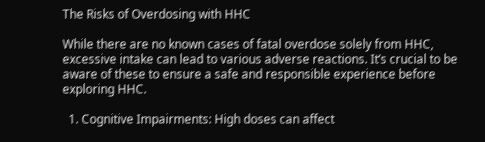The Risks of Overdosing with HHC

While there are no known cases of fatal overdose solely from HHC, excessive intake can lead to various adverse reactions. It’s crucial to be aware of these to ensure a safe and responsible experience before exploring HHC.

  1. Cognitive Impairments: High doses can affect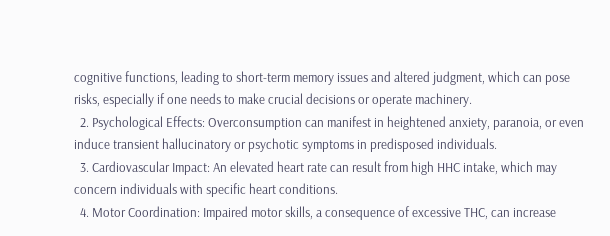cognitive functions, leading to short-term memory issues and altered judgment, which can pose risks, especially if one needs to make crucial decisions or operate machinery.
  2. Psychological Effects: Overconsumption can manifest in heightened anxiety, paranoia, or even induce transient hallucinatory or psychotic symptoms in predisposed individuals.
  3. Cardiovascular Impact: An elevated heart rate can result from high HHC intake, which may concern individuals with specific heart conditions.
  4. Motor Coordination: Impaired motor skills, a consequence of excessive THC, can increase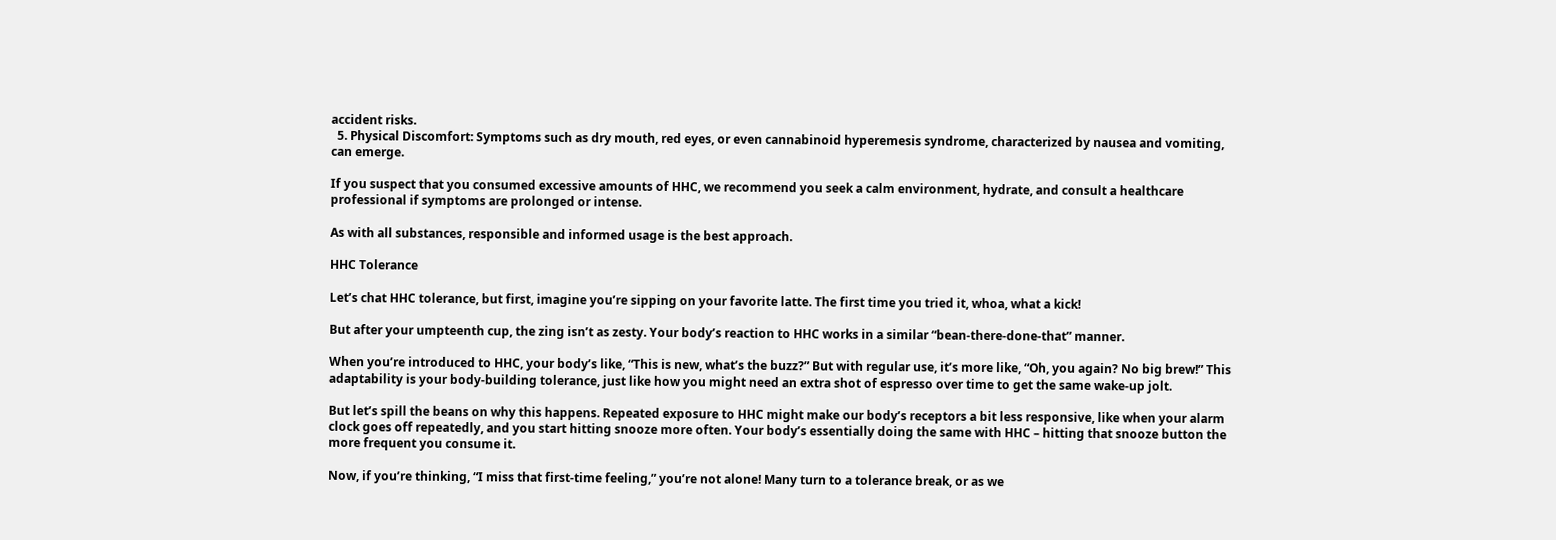accident risks.
  5. Physical Discomfort: Symptoms such as dry mouth, red eyes, or even cannabinoid hyperemesis syndrome, characterized by nausea and vomiting, can emerge.

If you suspect that you consumed excessive amounts of HHC, we recommend you seek a calm environment, hydrate, and consult a healthcare professional if symptoms are prolonged or intense.

As with all substances, responsible and informed usage is the best approach.

HHC Tolerance

Let’s chat HHC tolerance, but first, imagine you’re sipping on your favorite latte. The first time you tried it, whoa, what a kick!

But after your umpteenth cup, the zing isn’t as zesty. Your body’s reaction to HHC works in a similar “bean-there-done-that” manner.

When you’re introduced to HHC, your body’s like, “This is new, what’s the buzz?” But with regular use, it’s more like, “Oh, you again? No big brew!” This adaptability is your body-building tolerance, just like how you might need an extra shot of espresso over time to get the same wake-up jolt.

But let’s spill the beans on why this happens. Repeated exposure to HHC might make our body’s receptors a bit less responsive, like when your alarm clock goes off repeatedly, and you start hitting snooze more often. Your body’s essentially doing the same with HHC – hitting that snooze button the more frequent you consume it.

Now, if you’re thinking, “I miss that first-time feeling,” you’re not alone! Many turn to a tolerance break, or as we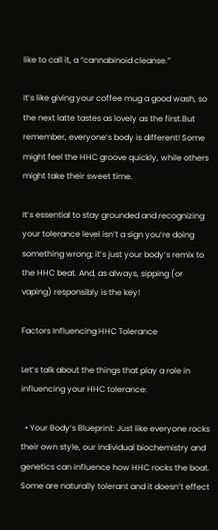like to call it, a “cannabinoid cleanse.”

It’s like giving your coffee mug a good wash, so the next latte tastes as lovely as the first.But remember, everyone’s body is different! Some might feel the HHC groove quickly, while others might take their sweet time.

It’s essential to stay grounded and recognizing your tolerance level isn’t a sign you’re doing something wrong; it’s just your body’s remix to the HHC beat. And, as always, sipping (or vaping) responsibly is the key!

Factors Influencing HHC Tolerance

Let’s talk about the things that play a role in influencing your HHC tolerance:

  • Your Body’s Blueprint: Just like everyone rocks their own style, our individual biochemistry and genetics can influence how HHC rocks the boat. Some are naturally tolerant and it doesn’t effect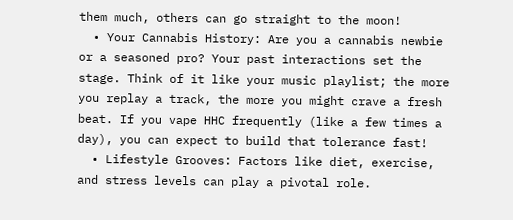them much, others can go straight to the moon!
  • Your Cannabis History: Are you a cannabis newbie or a seasoned pro? Your past interactions set the stage. Think of it like your music playlist; the more you replay a track, the more you might crave a fresh beat. If you vape HHC frequently (like a few times a day), you can expect to build that tolerance fast!
  • Lifestyle Grooves: Factors like diet, exercise, and stress levels can play a pivotal role.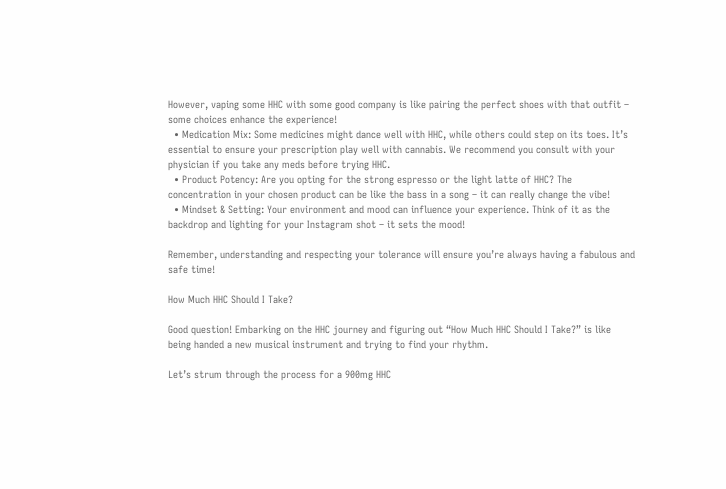However, vaping some HHC with some good company is like pairing the perfect shoes with that outfit – some choices enhance the experience!
  • Medication Mix: Some medicines might dance well with HHC, while others could step on its toes. It’s essential to ensure your prescription play well with cannabis. We recommend you consult with your physician if you take any meds before trying HHC.
  • Product Potency: Are you opting for the strong espresso or the light latte of HHC? The concentration in your chosen product can be like the bass in a song – it can really change the vibe!
  • Mindset & Setting: Your environment and mood can influence your experience. Think of it as the backdrop and lighting for your Instagram shot – it sets the mood!

Remember, understanding and respecting your tolerance will ensure you’re always having a fabulous and safe time!

How Much HHC Should I Take?

Good question! Embarking on the HHC journey and figuring out “How Much HHC Should I Take?” is like being handed a new musical instrument and trying to find your rhythm.

Let’s strum through the process for a 900mg HHC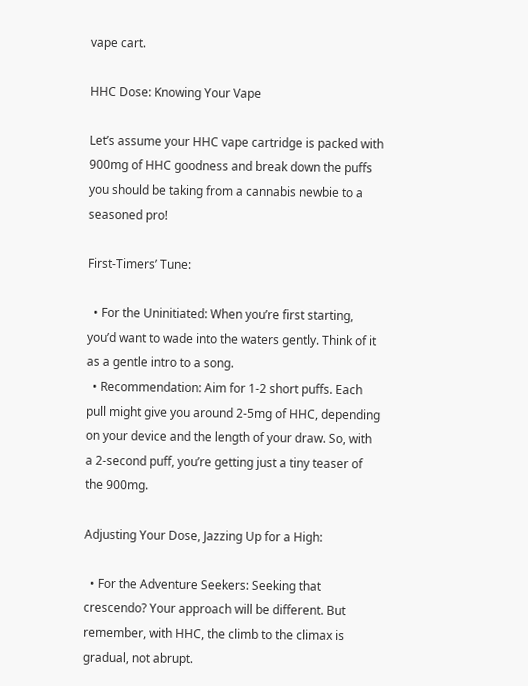vape cart.

HHC Dose: Knowing Your Vape

Let’s assume your HHC vape cartridge is packed with 900mg of HHC goodness and break down the puffs you should be taking from a cannabis newbie to a seasoned pro!

First-Timers’ Tune:

  • For the Uninitiated: When you’re first starting, you’d want to wade into the waters gently. Think of it as a gentle intro to a song.
  • Recommendation: Aim for 1-2 short puffs. Each pull might give you around 2-5mg of HHC, depending on your device and the length of your draw. So, with a 2-second puff, you’re getting just a tiny teaser of the 900mg.

Adjusting Your Dose, Jazzing Up for a High:

  • For the Adventure Seekers: Seeking that crescendo? Your approach will be different. But remember, with HHC, the climb to the climax is gradual, not abrupt.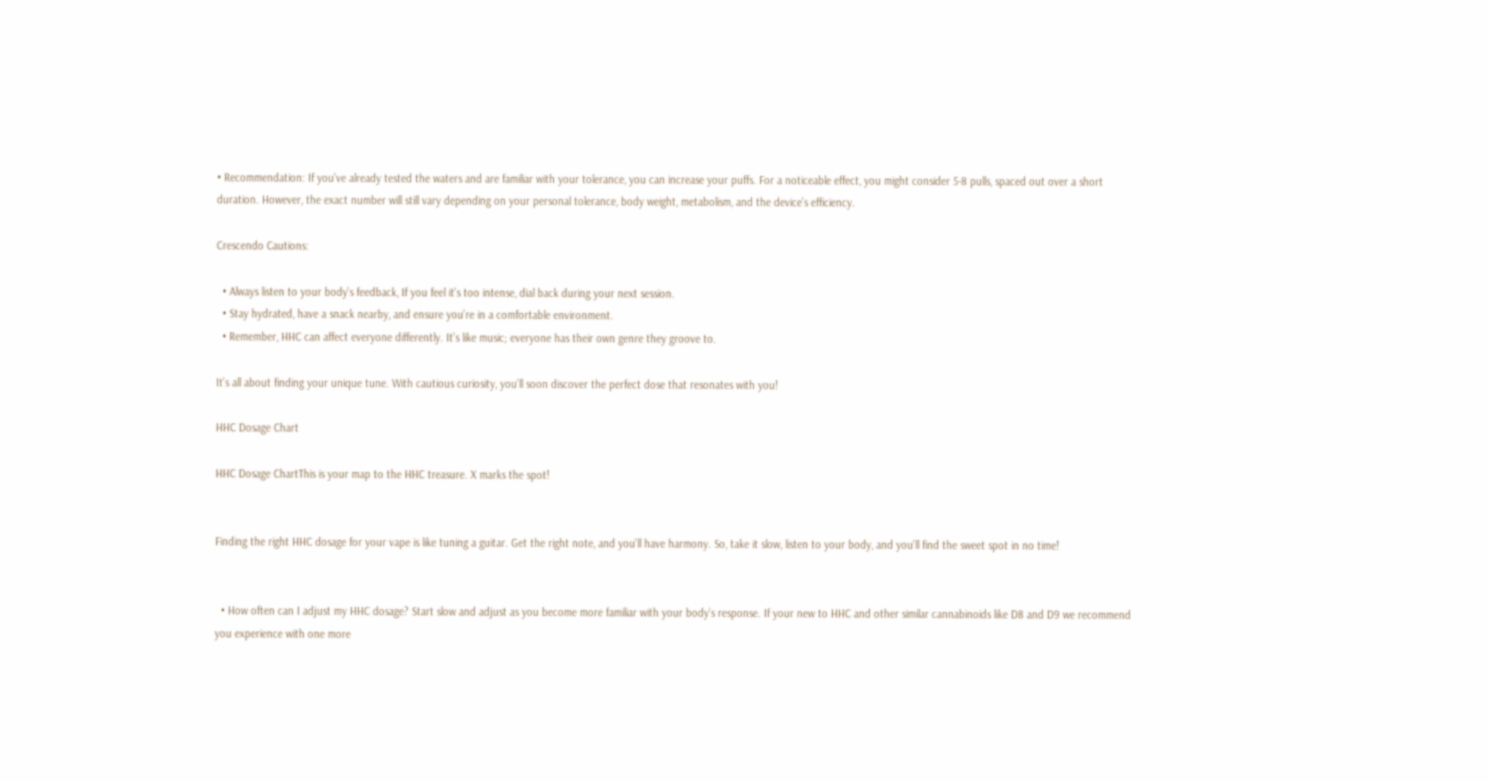• Recommendation: If you’ve already tested the waters and are familiar with your tolerance, you can increase your puffs. For a noticeable effect, you might consider 5-8 pulls, spaced out over a short duration. However, the exact number will still vary depending on your personal tolerance, body weight, metabolism, and the device’s efficiency.

Crescendo Cautions:

  • Always listen to your body’s feedback, If you feel it’s too intense, dial back during your next session.
  • Stay hydrated, have a snack nearby, and ensure you’re in a comfortable environment.
  • Remember, HHC can affect everyone differently. It’s like music; everyone has their own genre they groove to.

It’s all about finding your unique tune. With cautious curiosity, you’ll soon discover the perfect dose that resonates with you!

HHC Dosage Chart

HHC Dosage ChartThis is your map to the HHC treasure. X marks the spot!


Finding the right HHC dosage for your vape is like tuning a guitar. Get the right note, and you’ll have harmony. So, take it slow, listen to your body, and you’ll find the sweet spot in no time!


  • How often can I adjust my HHC dosage? Start slow and adjust as you become more familiar with your body’s response. If your new to HHC and other similar cannabinoids like D8 and D9 we recommend you experience with one more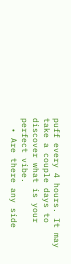puff every 4 hours. It may take a couple days to discover what is your perfect vibe.
  • Are there any side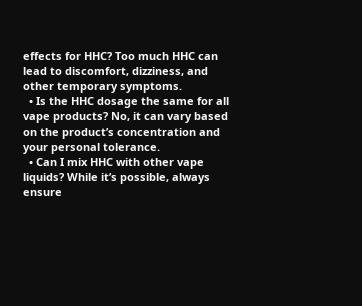effects for HHC? Too much HHC can lead to discomfort, dizziness, and other temporary symptoms.
  • Is the HHC dosage the same for all vape products? No, it can vary based on the product’s concentration and your personal tolerance.
  • Can I mix HHC with other vape liquids? While it’s possible, always ensure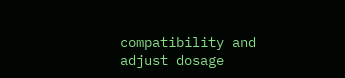compatibility and adjust dosage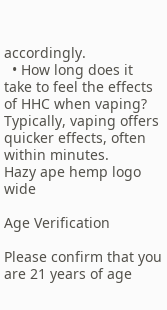accordingly.
  • How long does it take to feel the effects of HHC when vaping? Typically, vaping offers quicker effects, often within minutes.
Hazy ape hemp logo wide

Age Verification

Please confirm that you are 21 years of age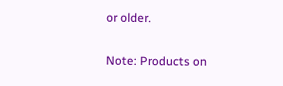or older.

Note: Products on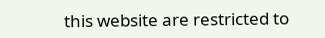this website are restricted to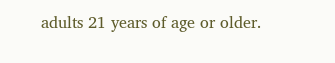adults 21 years of age or older.